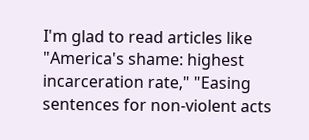I'm glad to read articles like "America's shame: highest incarceration rate," "Easing sentences for non-violent acts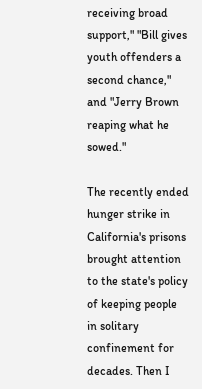receiving broad support," "Bill gives youth offenders a second chance," and "Jerry Brown reaping what he sowed."

The recently ended hunger strike in California's prisons brought attention to the state's policy of keeping people in solitary confinement for decades. Then I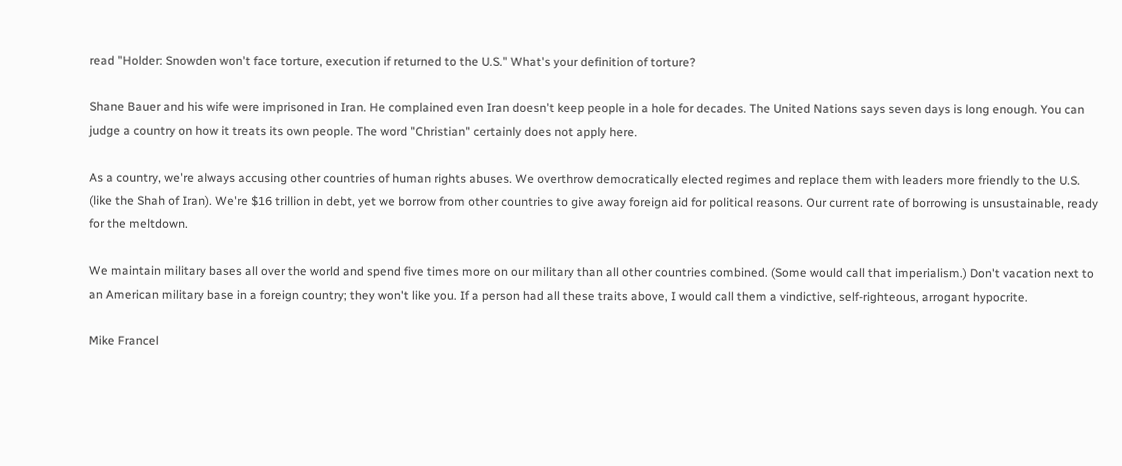read "Holder: Snowden won't face torture, execution if returned to the U.S." What's your definition of torture?

Shane Bauer and his wife were imprisoned in Iran. He complained even Iran doesn't keep people in a hole for decades. The United Nations says seven days is long enough. You can judge a country on how it treats its own people. The word "Christian" certainly does not apply here.

As a country, we're always accusing other countries of human rights abuses. We overthrow democratically elected regimes and replace them with leaders more friendly to the U.S. (like the Shah of Iran). We're $16 trillion in debt, yet we borrow from other countries to give away foreign aid for political reasons. Our current rate of borrowing is unsustainable, ready for the meltdown.

We maintain military bases all over the world and spend five times more on our military than all other countries combined. (Some would call that imperialism.) Don't vacation next to an American military base in a foreign country; they won't like you. If a person had all these traits above, I would call them a vindictive, self-righteous, arrogant hypocrite.

Mike Francel